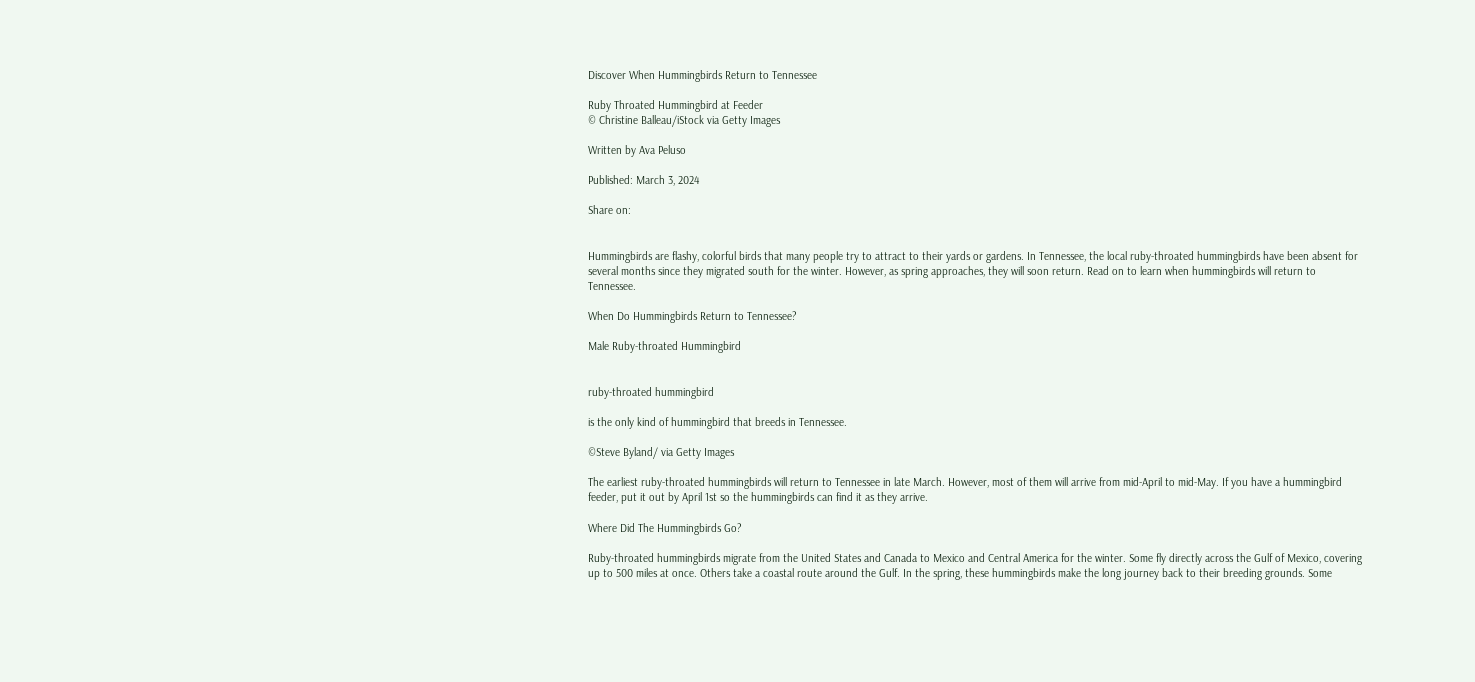Discover When Hummingbirds Return to Tennessee

Ruby Throated Hummingbird at Feeder
© Christine Balleau/iStock via Getty Images

Written by Ava Peluso

Published: March 3, 2024

Share on:


Hummingbirds are flashy, colorful birds that many people try to attract to their yards or gardens. In Tennessee, the local ruby-throated hummingbirds have been absent for several months since they migrated south for the winter. However, as spring approaches, they will soon return. Read on to learn when hummingbirds will return to Tennessee.

When Do Hummingbirds Return to Tennessee?

Male Ruby-throated Hummingbird


ruby-throated hummingbird

is the only kind of hummingbird that breeds in Tennessee.

©Steve Byland/ via Getty Images

The earliest ruby-throated hummingbirds will return to Tennessee in late March. However, most of them will arrive from mid-April to mid-May. If you have a hummingbird feeder, put it out by April 1st so the hummingbirds can find it as they arrive.

Where Did The Hummingbirds Go?

Ruby-throated hummingbirds migrate from the United States and Canada to Mexico and Central America for the winter. Some fly directly across the Gulf of Mexico, covering up to 500 miles at once. Others take a coastal route around the Gulf. In the spring, these hummingbirds make the long journey back to their breeding grounds. Some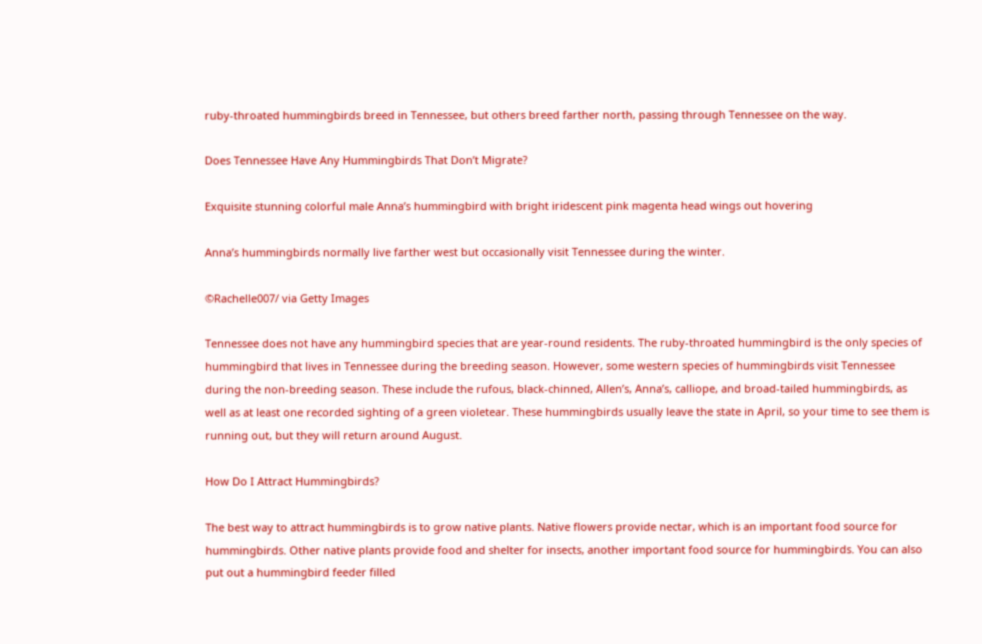ruby-throated hummingbirds breed in Tennessee, but others breed farther north, passing through Tennessee on the way.

Does Tennessee Have Any Hummingbirds That Don’t Migrate?

Exquisite stunning colorful male Anna’s hummingbird with bright iridescent pink magenta head wings out hovering

Anna’s hummingbirds normally live farther west but occasionally visit Tennessee during the winter.

©Rachelle007/ via Getty Images

Tennessee does not have any hummingbird species that are year-round residents. The ruby-throated hummingbird is the only species of hummingbird that lives in Tennessee during the breeding season. However, some western species of hummingbirds visit Tennessee during the non-breeding season. These include the rufous, black-chinned, Allen’s, Anna’s, calliope, and broad-tailed hummingbirds, as well as at least one recorded sighting of a green violetear. These hummingbirds usually leave the state in April, so your time to see them is running out, but they will return around August.

How Do I Attract Hummingbirds?

The best way to attract hummingbirds is to grow native plants. Native flowers provide nectar, which is an important food source for hummingbirds. Other native plants provide food and shelter for insects, another important food source for hummingbirds. You can also put out a hummingbird feeder filled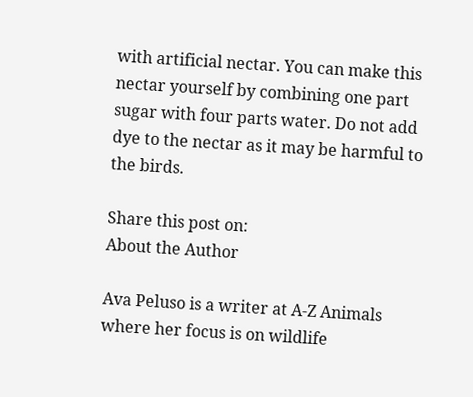with artificial nectar. You can make this nectar yourself by combining one part sugar with four parts water. Do not add dye to the nectar as it may be harmful to the birds.

Share this post on:
About the Author

Ava Peluso is a writer at A-Z Animals where her focus is on wildlife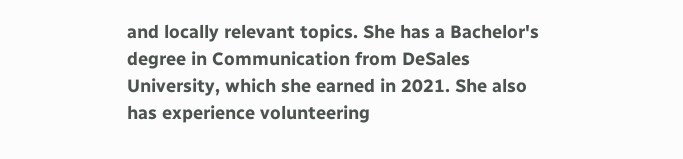and locally relevant topics. She has a Bachelor's degree in Communication from DeSales University, which she earned in 2021. She also has experience volunteering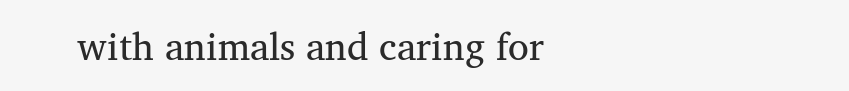with animals and caring for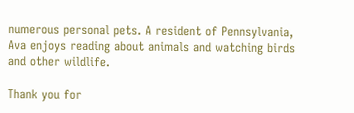numerous personal pets. A resident of Pennsylvania, Ava enjoys reading about animals and watching birds and other wildlife.

Thank you for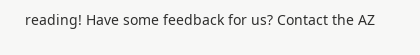reading! Have some feedback for us? Contact the AZ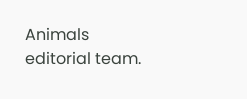Animals editorial team.